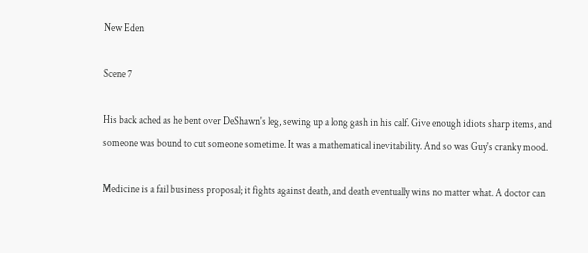New Eden

Scene 7

His back ached as he bent over DeShawn's leg, sewing up a long gash in his calf. Give enough idiots sharp items, and someone was bound to cut someone sometime. It was a mathematical inevitability. And so was Guy's cranky mood.

Medicine is a fail business proposal; it fights against death, and death eventually wins no matter what. A doctor can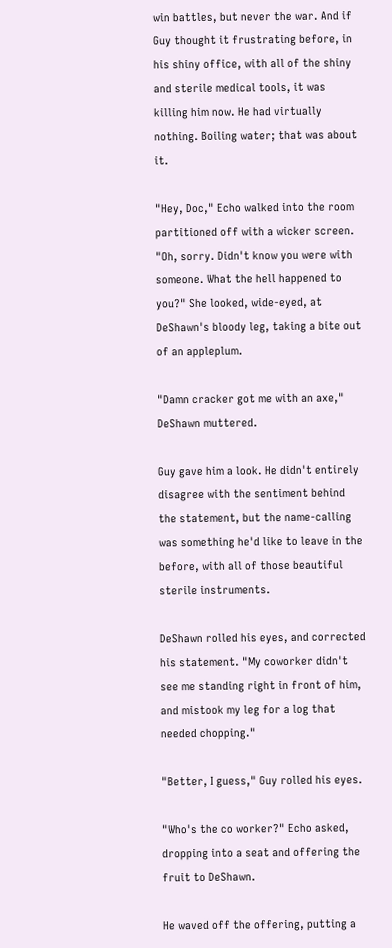win battles, but never the war. And if Guy thought it frustrating before, in his shiny office, with all of the shiny and sterile medical tools, it was killing him now. He had virtually nothing. Boiling water; that was about it.

"Hey, Doc," Echo walked into the room partitioned off with a wicker screen. "Oh, sorry. Didn't know you were with someone. What the hell happened to you?" She looked, wide-eyed, at DeShawn's bloody leg, taking a bite out of an appleplum.

"Damn cracker got me with an axe," DeShawn muttered.

Guy gave him a look. He didn't entirely disagree with the sentiment behind the statement, but the name-calling was something he'd like to leave in the before, with all of those beautiful sterile instruments.

DeShawn rolled his eyes, and corrected his statement. "My coworker didn't see me standing right in front of him, and mistook my leg for a log that needed chopping."

"Better, I guess," Guy rolled his eyes.

"Who's the co worker?" Echo asked, dropping into a seat and offering the fruit to DeShawn.

He waved off the offering, putting a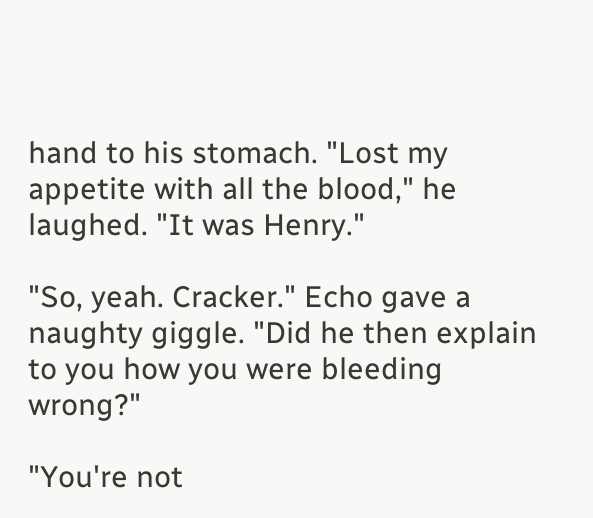hand to his stomach. "Lost my appetite with all the blood," he laughed. "It was Henry."

"So, yeah. Cracker." Echo gave a naughty giggle. "Did he then explain to you how you were bleeding wrong?"

"You're not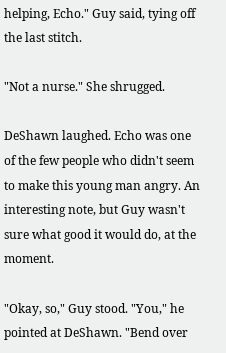helping, Echo." Guy said, tying off the last stitch.

"Not a nurse." She shrugged.

DeShawn laughed. Echo was one of the few people who didn't seem to make this young man angry. An interesting note, but Guy wasn't sure what good it would do, at the moment.

"Okay, so," Guy stood. "You," he pointed at DeShawn. "Bend over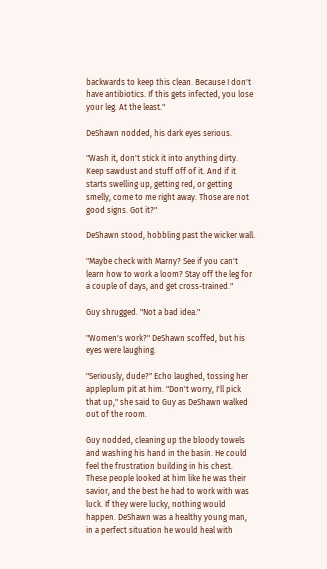backwards to keep this clean. Because I don't have antibiotics. If this gets infected, you lose your leg. At the least."

DeShawn nodded, his dark eyes serious.

"Wash it, don't stick it into anything dirty. Keep sawdust and stuff off of it. And if it starts swelling up, getting red, or getting smelly, come to me right away. Those are not good signs. Got it?"

DeShawn stood, hobbling past the wicker wall.

"Maybe check with Marny? See if you can't learn how to work a loom? Stay off the leg for a couple of days, and get cross-trained."

Guy shrugged. "Not a bad idea."

"Women's work?" DeShawn scoffed, but his eyes were laughing.

"Seriously, dude?" Echo laughed, tossing her appleplum pit at him. "Don't worry, I'll pick that up," she said to Guy as DeShawn walked out of the room.

Guy nodded, cleaning up the bloody towels and washing his hand in the basin. He could feel the frustration building in his chest. These people looked at him like he was their savior, and the best he had to work with was luck. If they were lucky, nothing would happen. DeShawn was a healthy young man, in a perfect situation he would heal with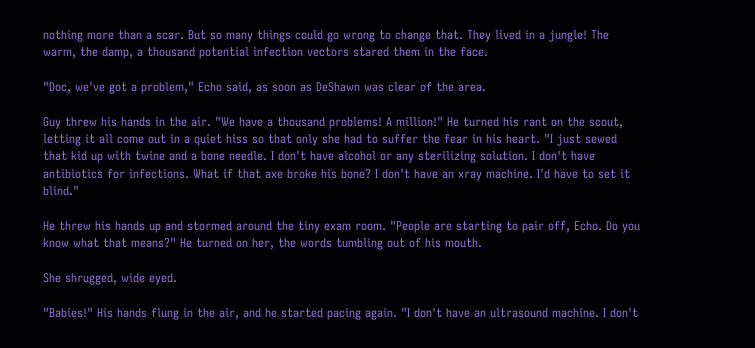nothing more than a scar. But so many things could go wrong to change that. They lived in a jungle! The warm, the damp, a thousand potential infection vectors stared them in the face.

"Doc, we've got a problem," Echo said, as soon as DeShawn was clear of the area.

Guy threw his hands in the air. "We have a thousand problems! A million!" He turned his rant on the scout, letting it all come out in a quiet hiss so that only she had to suffer the fear in his heart. "I just sewed that kid up with twine and a bone needle. I don't have alcohol or any sterilizing solution. I don't have antibiotics for infections. What if that axe broke his bone? I don't have an xray machine. I'd have to set it blind."

He threw his hands up and stormed around the tiny exam room. "People are starting to pair off, Echo. Do you know what that means?" He turned on her, the words tumbling out of his mouth.

She shrugged, wide eyed.

"Babies!" His hands flung in the air, and he started pacing again. "I don't have an ultrasound machine. I don't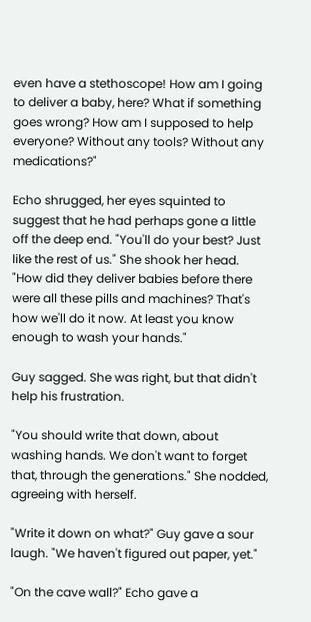even have a stethoscope! How am I going to deliver a baby, here? What if something goes wrong? How am I supposed to help everyone? Without any tools? Without any medications?"

Echo shrugged, her eyes squinted to suggest that he had perhaps gone a little off the deep end. "You'll do your best? Just like the rest of us." She shook her head. "How did they deliver babies before there were all these pills and machines? That's how we'll do it now. At least you know enough to wash your hands."

Guy sagged. She was right, but that didn't help his frustration.

"You should write that down, about washing hands. We don't want to forget that, through the generations." She nodded, agreeing with herself.

"Write it down on what?" Guy gave a sour laugh. "We haven't figured out paper, yet."

"On the cave wall?" Echo gave a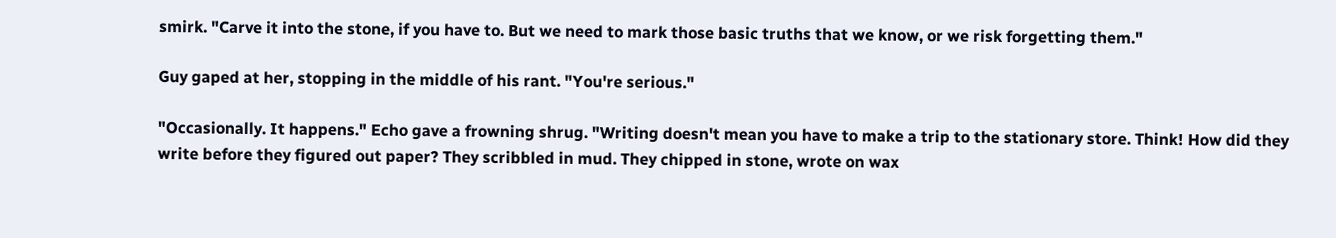smirk. "Carve it into the stone, if you have to. But we need to mark those basic truths that we know, or we risk forgetting them."

Guy gaped at her, stopping in the middle of his rant. "You're serious."

"Occasionally. It happens." Echo gave a frowning shrug. "Writing doesn't mean you have to make a trip to the stationary store. Think! How did they write before they figured out paper? They scribbled in mud. They chipped in stone, wrote on wax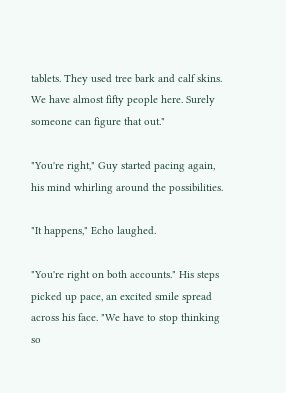tablets. They used tree bark and calf skins. We have almost fifty people here. Surely someone can figure that out."

"You're right," Guy started pacing again, his mind whirling around the possibilities.

"It happens," Echo laughed.

"You're right on both accounts." His steps picked up pace, an excited smile spread across his face. "We have to stop thinking so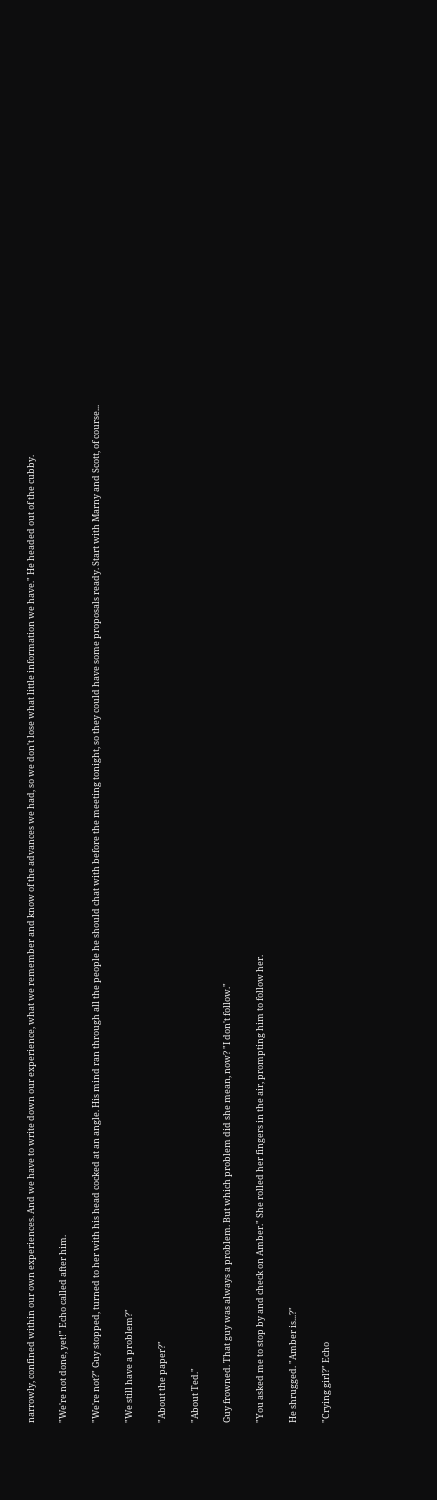narrowly, confined within our own experiences. And we have to write down our experience, what we remember and know of the advances we had, so we don't lose what little information we have." He headed out of the cubby.

"We're not done, yet!" Echo called after him.

"We're not?" Guy stopped, turned to her with his head cocked at an angle. His mind ran through all the people he should chat with before the meeting tonight, so they could have some proposals ready. Start with Marny and Scott, of course...

"We still have a problem?"

"About the paper?"

"About Ted."

Guy frowned. That guy was always a problem. But which problem did she mean, now? "I don't follow."

"You asked me to stop by and check on Amber." She rolled her fingers in the air, prompting him to follow her.

He shrugged. "Amber is...?"

"Crying girl?" Echo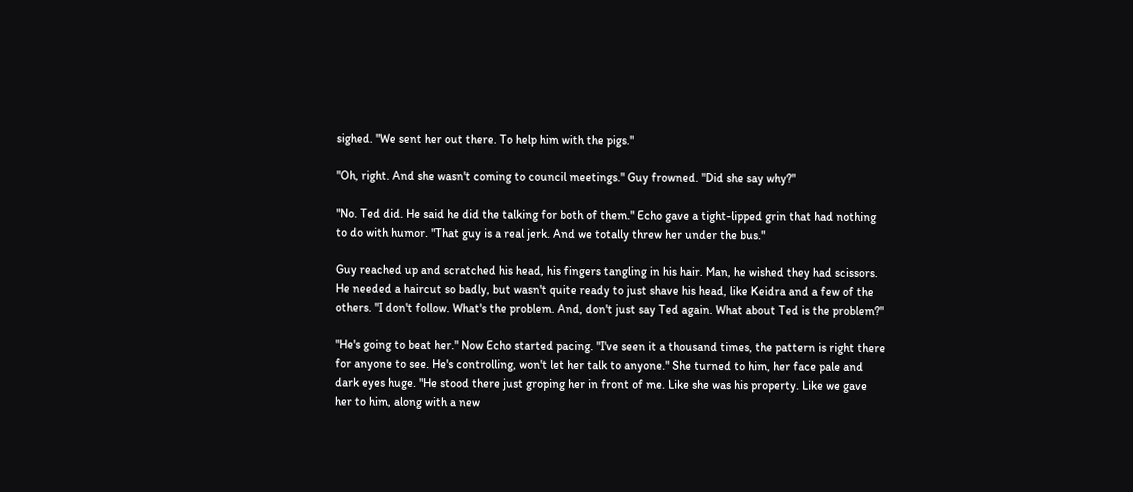sighed. "We sent her out there. To help him with the pigs."

"Oh, right. And she wasn't coming to council meetings." Guy frowned. "Did she say why?"

"No. Ted did. He said he did the talking for both of them." Echo gave a tight-lipped grin that had nothing to do with humor. "That guy is a real jerk. And we totally threw her under the bus."

Guy reached up and scratched his head, his fingers tangling in his hair. Man, he wished they had scissors. He needed a haircut so badly, but wasn't quite ready to just shave his head, like Keidra and a few of the others. "I don't follow. What's the problem. And, don't just say Ted again. What about Ted is the problem?"

"He's going to beat her." Now Echo started pacing. "I've seen it a thousand times, the pattern is right there for anyone to see. He's controlling, won't let her talk to anyone." She turned to him, her face pale and dark eyes huge. "He stood there just groping her in front of me. Like she was his property. Like we gave her to him, along with a new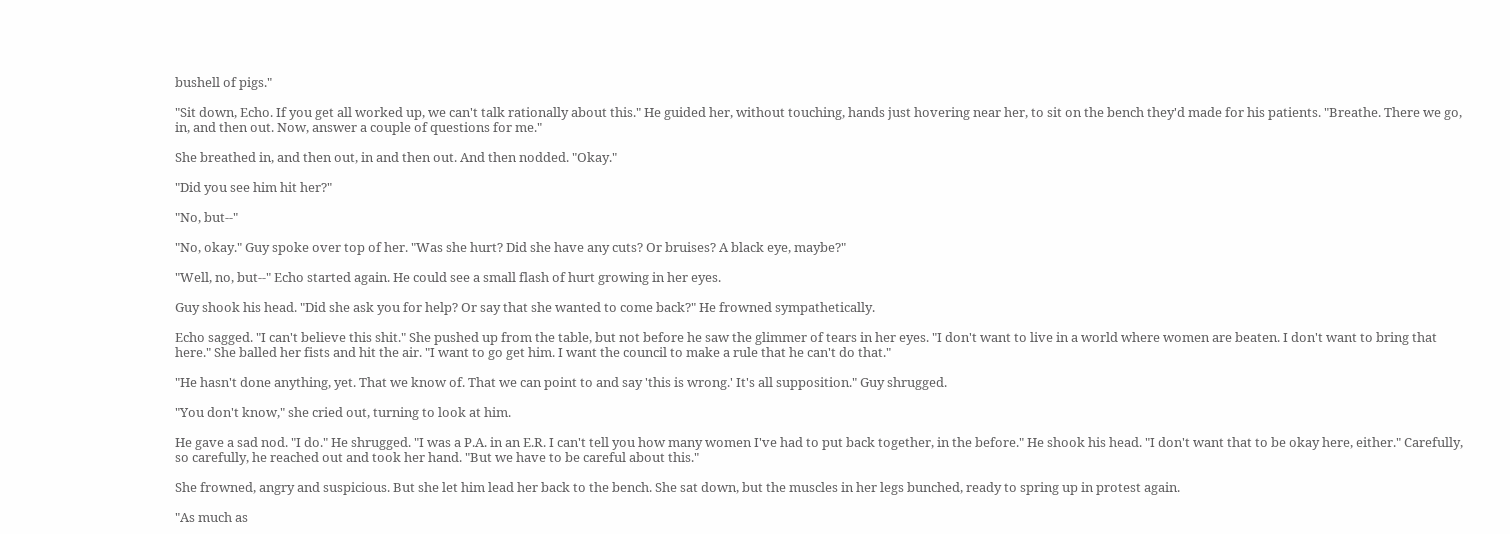bushell of pigs."

"Sit down, Echo. If you get all worked up, we can't talk rationally about this." He guided her, without touching, hands just hovering near her, to sit on the bench they'd made for his patients. "Breathe. There we go, in, and then out. Now, answer a couple of questions for me."

She breathed in, and then out, in and then out. And then nodded. "Okay."

"Did you see him hit her?"

"No, but--"

"No, okay." Guy spoke over top of her. "Was she hurt? Did she have any cuts? Or bruises? A black eye, maybe?"

"Well, no, but--" Echo started again. He could see a small flash of hurt growing in her eyes.

Guy shook his head. "Did she ask you for help? Or say that she wanted to come back?" He frowned sympathetically.

Echo sagged. "I can't believe this shit." She pushed up from the table, but not before he saw the glimmer of tears in her eyes. "I don't want to live in a world where women are beaten. I don't want to bring that here." She balled her fists and hit the air. "I want to go get him. I want the council to make a rule that he can't do that."

"He hasn't done anything, yet. That we know of. That we can point to and say 'this is wrong.' It's all supposition." Guy shrugged.

"You don't know," she cried out, turning to look at him.

He gave a sad nod. "I do." He shrugged. "I was a P.A. in an E.R. I can't tell you how many women I've had to put back together, in the before." He shook his head. "I don't want that to be okay here, either." Carefully, so carefully, he reached out and took her hand. "But we have to be careful about this."

She frowned, angry and suspicious. But she let him lead her back to the bench. She sat down, but the muscles in her legs bunched, ready to spring up in protest again.

"As much as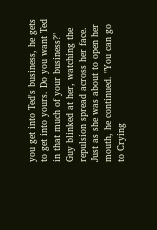you get into Ted's business, he gets to get into yours. Do you want Ted in that much of your business?" Guy blinked at her, watching the repulsion spread across her face. Just as she was about to open her mouth, he continued. "You can go to Crying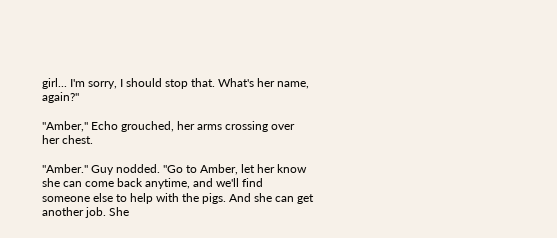girl... I'm sorry, I should stop that. What's her name, again?"

"Amber," Echo grouched, her arms crossing over her chest.

"Amber." Guy nodded. "Go to Amber, let her know she can come back anytime, and we'll find someone else to help with the pigs. And she can get another job. She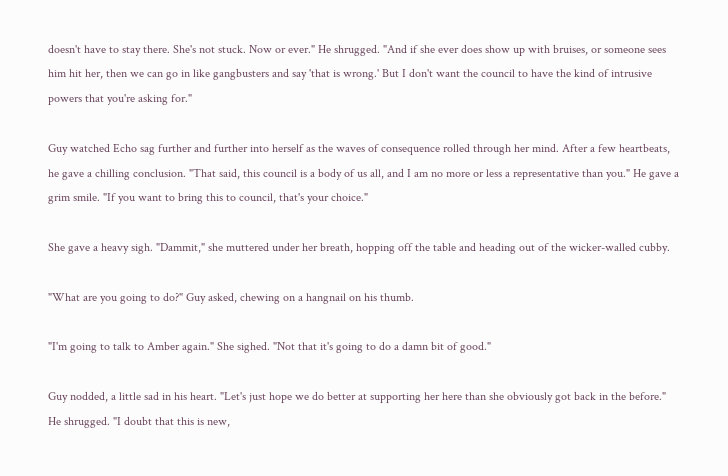doesn't have to stay there. She's not stuck. Now or ever." He shrugged. "And if she ever does show up with bruises, or someone sees him hit her, then we can go in like gangbusters and say 'that is wrong.' But I don't want the council to have the kind of intrusive powers that you're asking for."

Guy watched Echo sag further and further into herself as the waves of consequence rolled through her mind. After a few heartbeats, he gave a chilling conclusion. "That said, this council is a body of us all, and I am no more or less a representative than you." He gave a grim smile. "If you want to bring this to council, that's your choice."

She gave a heavy sigh. "Dammit," she muttered under her breath, hopping off the table and heading out of the wicker-walled cubby.

"What are you going to do?" Guy asked, chewing on a hangnail on his thumb.

"I'm going to talk to Amber again." She sighed. "Not that it's going to do a damn bit of good."

Guy nodded, a little sad in his heart. "Let's just hope we do better at supporting her here than she obviously got back in the before." He shrugged. "I doubt that this is new,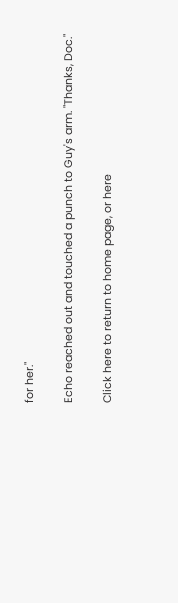for her."

Echo reached out and touched a punch to Guy's arm. "Thanks, Doc."

Click here to return to home page, or here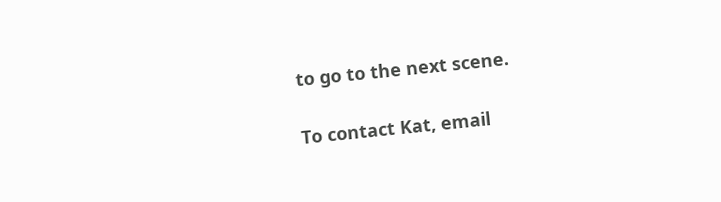to go to the next scene.

To contact Kat, email